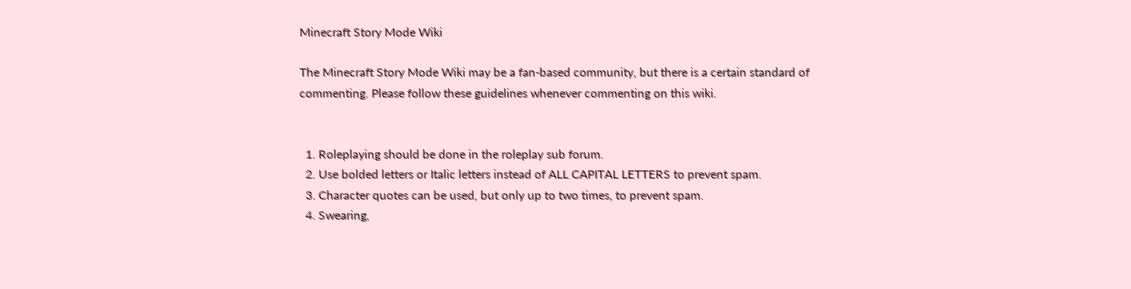Minecraft Story Mode Wiki

The Minecraft Story Mode Wiki may be a fan-based community, but there is a certain standard of commenting. Please follow these guidelines whenever commenting on this wiki.


  1. Roleplaying should be done in the roleplay sub forum.
  2. Use bolded letters or Italic letters instead of ALL CAPITAL LETTERS to prevent spam.
  3. Character quotes can be used, but only up to two times, to prevent spam.
  4. Swearing,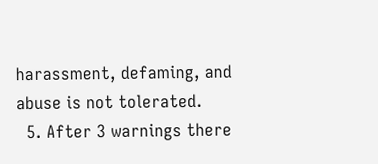harassment, defaming, and abuse is not tolerated.
  5. After 3 warnings there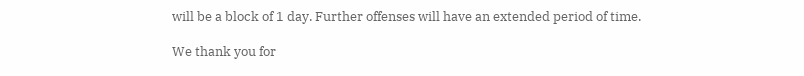will be a block of 1 day. Further offenses will have an extended period of time.

We thank you for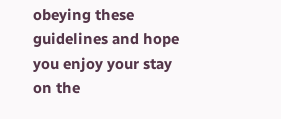obeying these guidelines and hope you enjoy your stay on the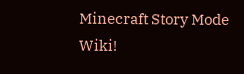Minecraft Story Mode Wiki!